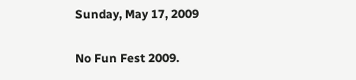Sunday, May 17, 2009

No Fun Fest 2009.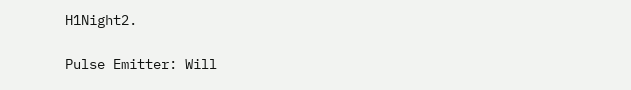H1Night2.

Pulse Emitter: Will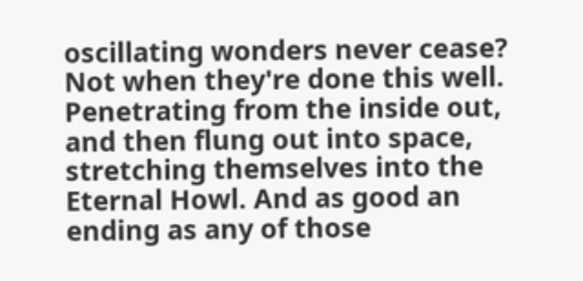oscillating wonders never cease? Not when they're done this well. Penetrating from the inside out, and then flung out into space, stretching themselves into the Eternal Howl. And as good an ending as any of those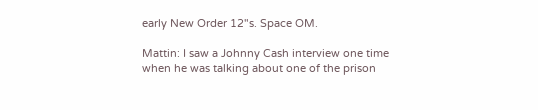early New Order 12"s. Space OM.

Mattin: I saw a Johnny Cash interview one time when he was talking about one of the prison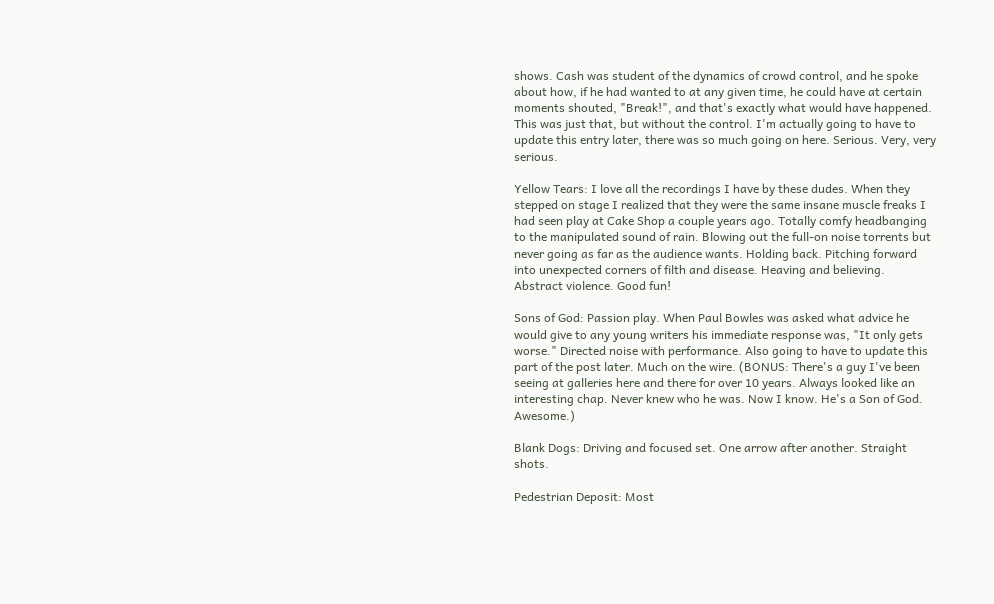shows. Cash was student of the dynamics of crowd control, and he spoke about how, if he had wanted to at any given time, he could have at certain moments shouted, "Break!", and that's exactly what would have happened. This was just that, but without the control. I'm actually going to have to update this entry later, there was so much going on here. Serious. Very, very serious.

Yellow Tears: I love all the recordings I have by these dudes. When they stepped on stage I realized that they were the same insane muscle freaks I had seen play at Cake Shop a couple years ago. Totally comfy headbanging to the manipulated sound of rain. Blowing out the full-on noise torrents but never going as far as the audience wants. Holding back. Pitching forward into unexpected corners of filth and disease. Heaving and believing. Abstract violence. Good fun!

Sons of God: Passion play. When Paul Bowles was asked what advice he would give to any young writers his immediate response was, "It only gets worse." Directed noise with performance. Also going to have to update this part of the post later. Much on the wire. (BONUS: There's a guy I've been seeing at galleries here and there for over 10 years. Always looked like an interesting chap. Never knew who he was. Now I know. He's a Son of God. Awesome.)

Blank Dogs: Driving and focused set. One arrow after another. Straight shots.

Pedestrian Deposit: Most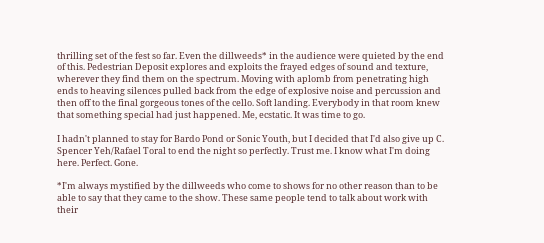thrilling set of the fest so far. Even the dillweeds* in the audience were quieted by the end of this. Pedestrian Deposit explores and exploits the frayed edges of sound and texture, wherever they find them on the spectrum. Moving with aplomb from penetrating high ends to heaving silences pulled back from the edge of explosive noise and percussion and then off to the final gorgeous tones of the cello. Soft landing. Everybody in that room knew that something special had just happened. Me, ecstatic. It was time to go.

I hadn't planned to stay for Bardo Pond or Sonic Youth, but I decided that I'd also give up C. Spencer Yeh/Rafael Toral to end the night so perfectly. Trust me. I know what I'm doing here. Perfect. Gone.

*I'm always mystified by the dillweeds who come to shows for no other reason than to be able to say that they came to the show. These same people tend to talk about work with their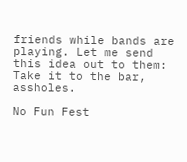friends while bands are playing. Let me send this idea out to them: Take it to the bar, assholes.

No Fun Fest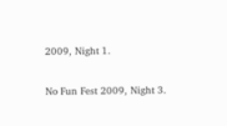2009, Night 1.

No Fun Fest 2009, Night 3.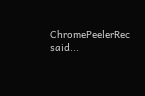ChromePeelerRec said...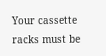Your cassette racks must be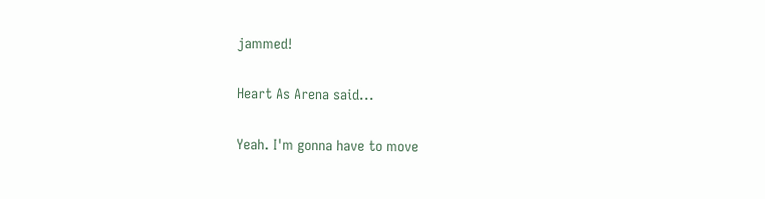jammed!

Heart As Arena said...

Yeah. I'm gonna have to move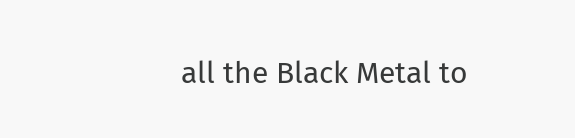all the Black Metal to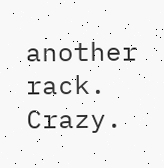another rack. Crazy.